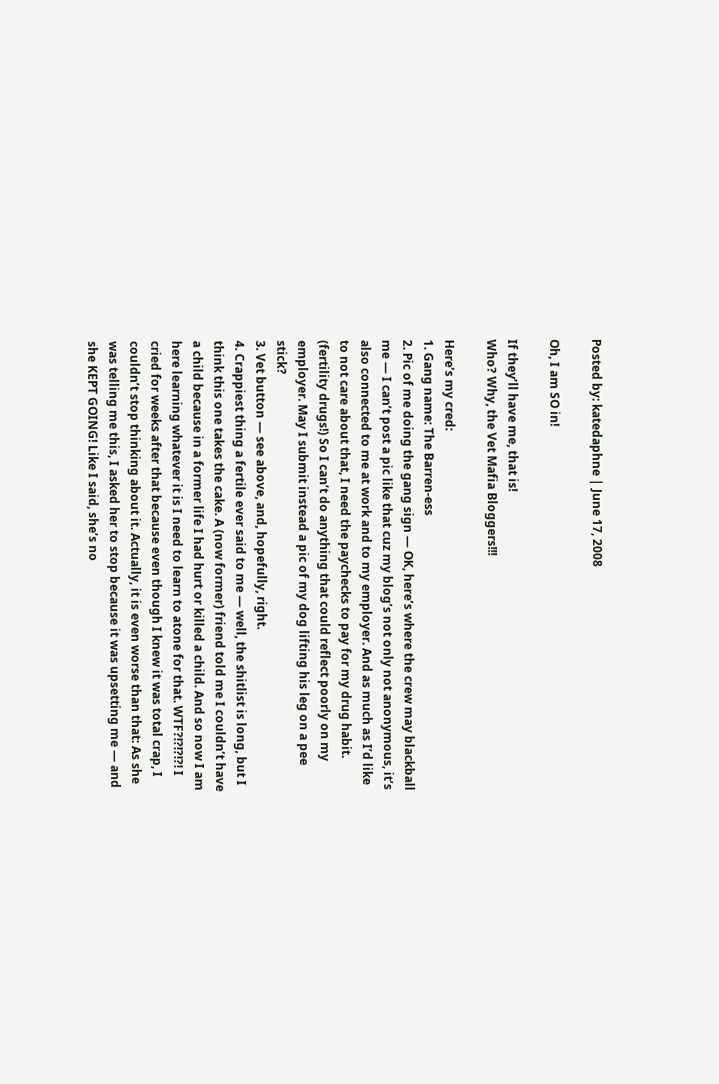Posted by: katedaphne | June 17, 2008

Oh, I am SO in!

If they’ll have me, that is!
Who? Why, the Vet Mafia Bloggers!!!

Here’s my cred:
1. Gang name: The Barren-ess
2. Pic of me doing the gang sign — OK, here’s where the crew may blackball me — I can’t post a pic like that cuz my blog’s not only not anonymous, it’s also connected to me at work and to my employer. And as much as I’d like to not care about that, I need the paychecks to pay for my drug habit. (fertility drugs!) So I can’t do anything that could reflect poorly on my employer. May I submit instead a pic of my dog lifting his leg on a pee stick?
3. Vet button — see above, and, hopefully, right.
4. Crappiest thing a fertile ever said to me — well, the shitlist is long, but I think this one takes the cake. A (now former) friend told me I couldn’t have a child because in a former life I had hurt or killed a child. And so now I am here learning whatever it is I need to learn to atone for that. WTF?!?!?!?! I cried for weeks after that because even though I knew it was total crap, I couldn’t stop thinking about it. Actually, it is even worse than that: As she was telling me this, I asked her to stop because it was upsetting me — and she KEPT GOING! Like I said, she’s no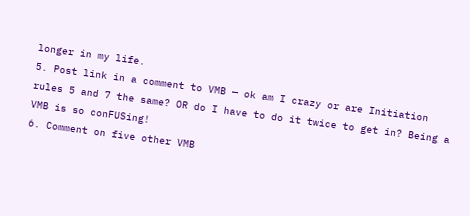longer in my life.
5. Post link in a comment to VMB — ok am I crazy or are Initiation rules 5 and 7 the same? OR do I have to do it twice to get in? Being a VMB is so conFUSing!
6. Comment on five other VMB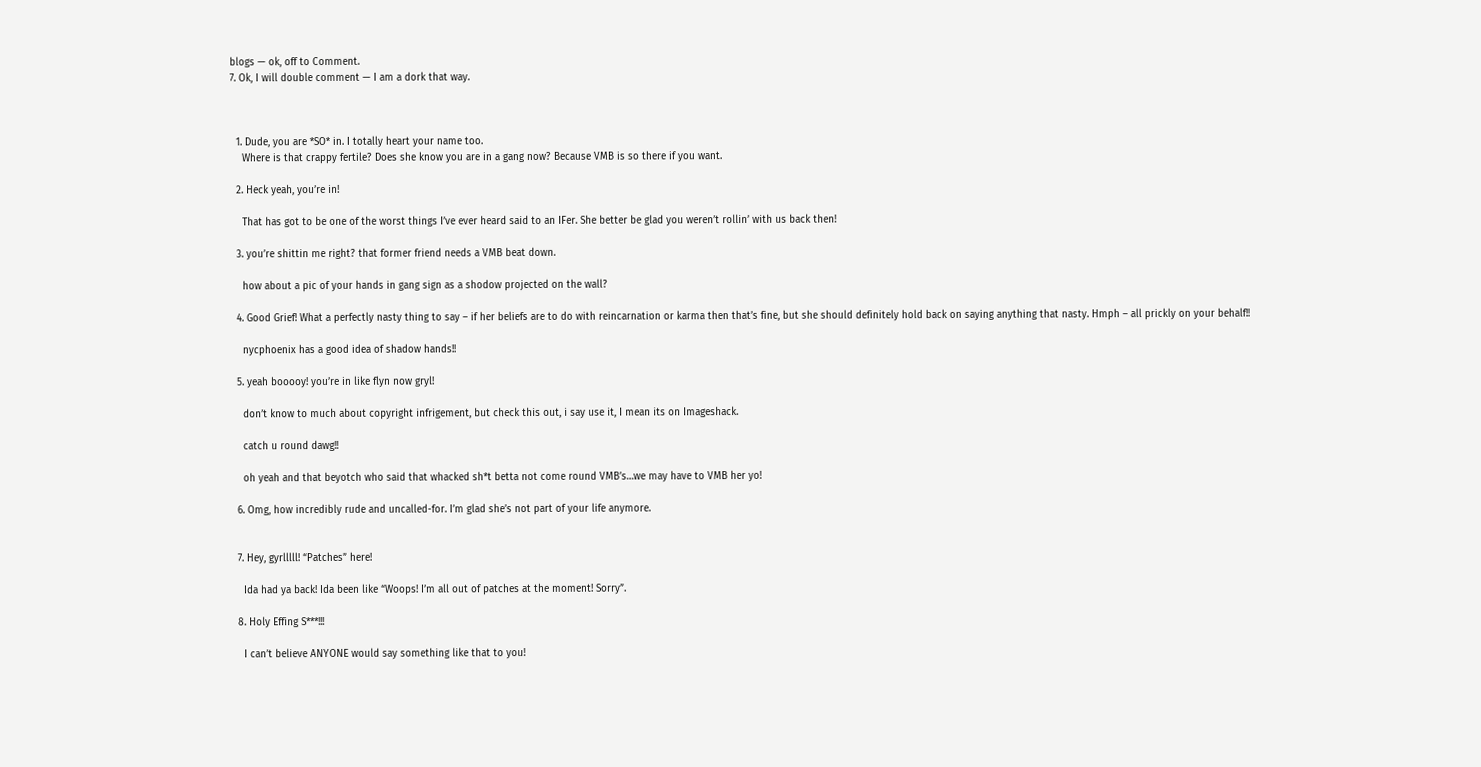blogs — ok, off to Comment.
7. Ok, I will double comment — I am a dork that way.



  1. Dude, you are *SO* in. I totally heart your name too.
    Where is that crappy fertile? Does she know you are in a gang now? Because VMB is so there if you want.

  2. Heck yeah, you’re in!

    That has got to be one of the worst things I’ve ever heard said to an IFer. She better be glad you weren’t rollin’ with us back then!

  3. you’re shittin me right? that former friend needs a VMB beat down.

    how about a pic of your hands in gang sign as a shodow projected on the wall?

  4. Good Grief! What a perfectly nasty thing to say – if her beliefs are to do with reincarnation or karma then that’s fine, but she should definitely hold back on saying anything that nasty. Hmph – all prickly on your behalf!!

    nycphoenix has a good idea of shadow hands!!

  5. yeah booooy! you’re in like flyn now gryl!

    don’t know to much about copyright infrigement, but check this out, i say use it, I mean its on Imageshack.

    catch u round dawg!!

    oh yeah and that beyotch who said that whacked sh*t betta not come round VMB’s…we may have to VMB her yo!

  6. Omg, how incredibly rude and uncalled-for. I’m glad she’s not part of your life anymore.


  7. Hey, gyrlllll! “Patches” here!

    Ida had ya back! Ida been like “Woops! I’m all out of patches at the moment! Sorry”.

  8. Holy Effing S***!!!

    I can’t believe ANYONE would say something like that to you!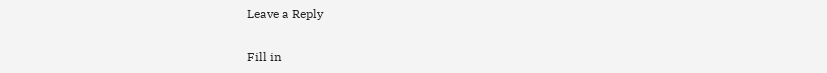Leave a Reply

Fill in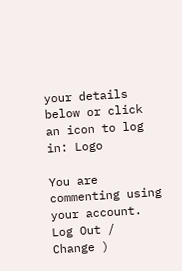your details below or click an icon to log in: Logo

You are commenting using your account. Log Out /  Change )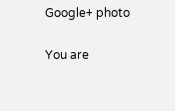Google+ photo

You are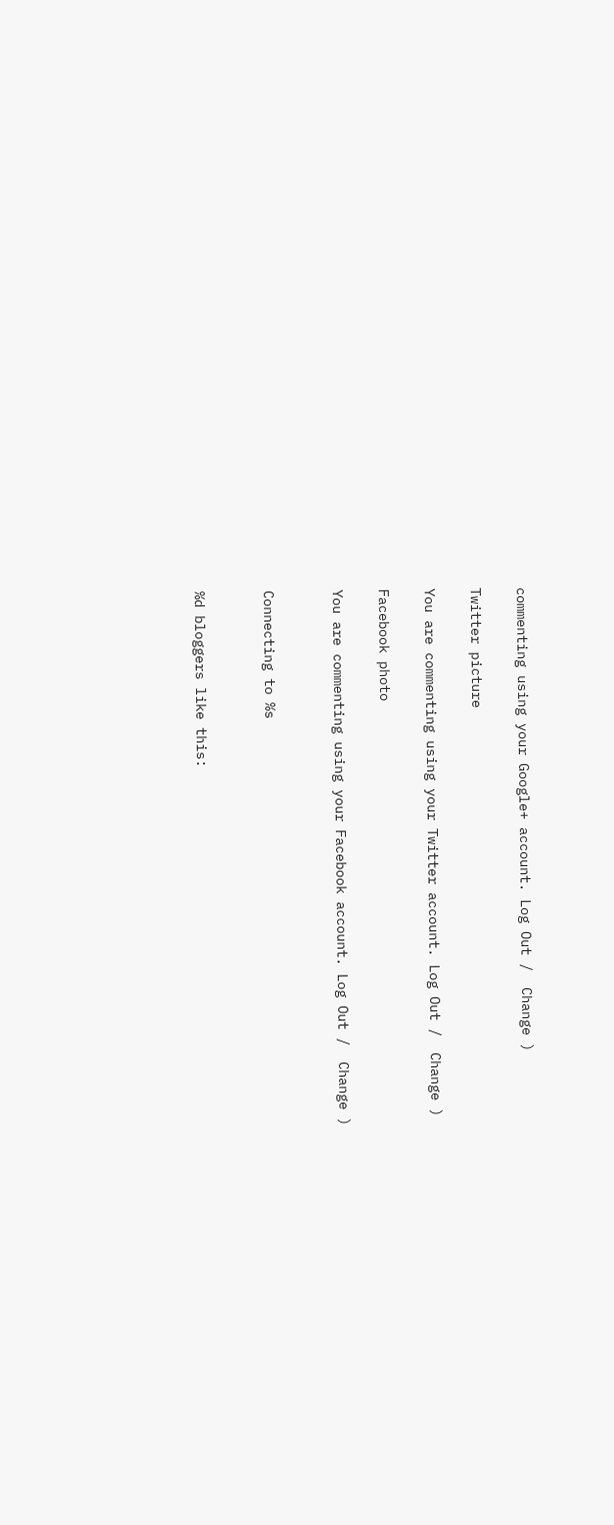commenting using your Google+ account. Log Out /  Change )

Twitter picture

You are commenting using your Twitter account. Log Out /  Change )

Facebook photo

You are commenting using your Facebook account. Log Out /  Change )


Connecting to %s


%d bloggers like this: